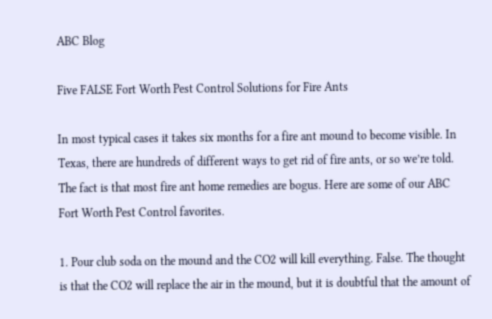ABC Blog

Five FALSE Fort Worth Pest Control Solutions for Fire Ants

In most typical cases it takes six months for a fire ant mound to become visible. In Texas, there are hundreds of different ways to get rid of fire ants, or so we’re told. The fact is that most fire ant home remedies are bogus. Here are some of our ABC Fort Worth Pest Control favorites.

1. Pour club soda on the mound and the CO2 will kill everything. False. The thought is that the CO2 will replace the air in the mound, but it is doubtful that the amount of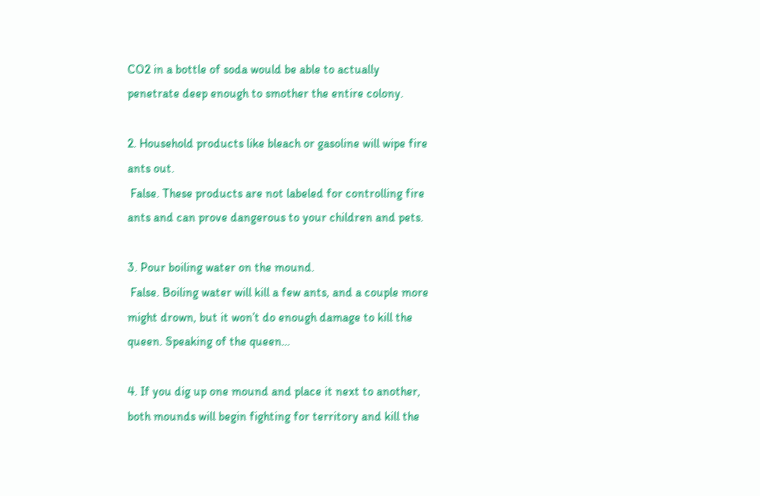CO2 in a bottle of soda would be able to actually penetrate deep enough to smother the entire colony.

2. Household products like bleach or gasoline will wipe fire ants out.
 False. These products are not labeled for controlling fire ants and can prove dangerous to your children and pets.

3. Pour boiling water on the mound.
 False. Boiling water will kill a few ants, and a couple more might drown, but it won’t do enough damage to kill the queen. Speaking of the queen…

4. If you dig up one mound and place it next to another, both mounds will begin fighting for territory and kill the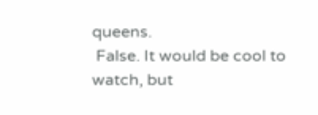queens.
 False. It would be cool to watch, but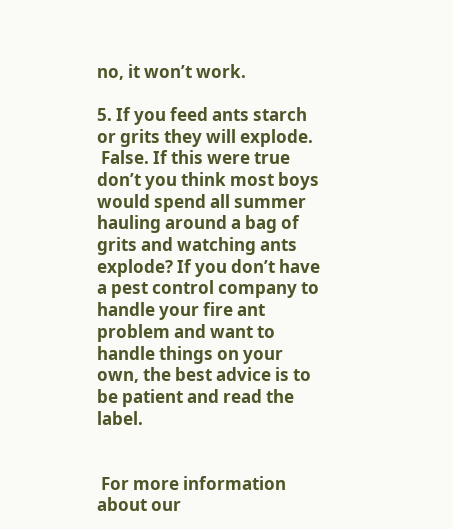no, it won’t work.

5. If you feed ants starch or grits they will explode.
 False. If this were true don’t you think most boys would spend all summer hauling around a bag of grits and watching ants explode? If you don’t have a pest control company to handle your fire ant problem and want to handle things on your own, the best advice is to be patient and read the label.


 For more information about our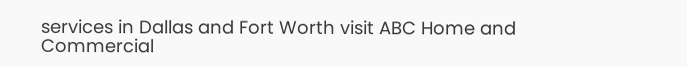services in Dallas and Fort Worth visit ABC Home and Commercial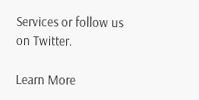Services or follow us on Twitter.

Learn More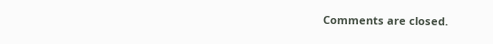Comments are closed.